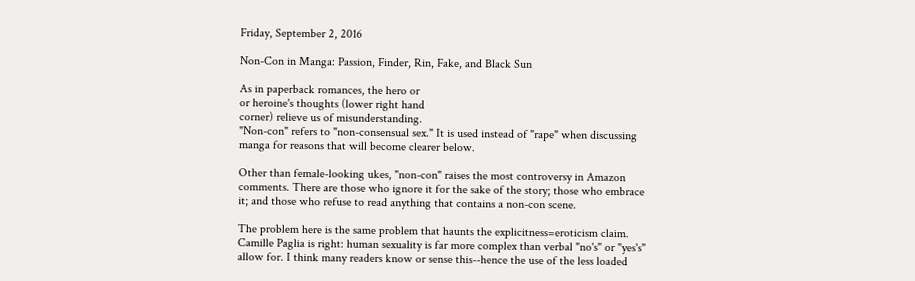Friday, September 2, 2016

Non-Con in Manga: Passion, Finder, Rin, Fake, and Black Sun

As in paperback romances, the hero or
or heroine's thoughts (lower right hand
corner) relieve us of misunderstanding.
"Non-con" refers to "non-consensual sex." It is used instead of "rape" when discussing manga for reasons that will become clearer below.

Other than female-looking ukes, "non-con" raises the most controversy in Amazon comments. There are those who ignore it for the sake of the story; those who embrace it; and those who refuse to read anything that contains a non-con scene.

The problem here is the same problem that haunts the explicitness=eroticism claim. Camille Paglia is right: human sexuality is far more complex than verbal "no's" or "yes's" allow for. I think many readers know or sense this--hence the use of the less loaded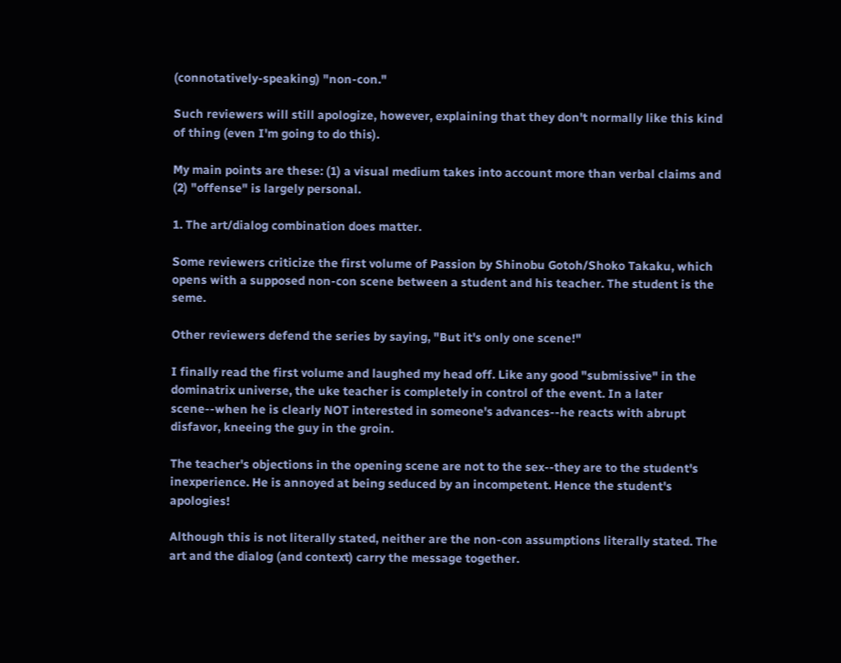(connotatively-speaking) "non-con."

Such reviewers will still apologize, however, explaining that they don't normally like this kind of thing (even I'm going to do this).

My main points are these: (1) a visual medium takes into account more than verbal claims and (2) "offense" is largely personal.

1. The art/dialog combination does matter.

Some reviewers criticize the first volume of Passion by Shinobu Gotoh/Shoko Takaku, which opens with a supposed non-con scene between a student and his teacher. The student is the seme.

Other reviewers defend the series by saying, "But it's only one scene!"

I finally read the first volume and laughed my head off. Like any good "submissive" in the dominatrix universe, the uke teacher is completely in control of the event. In a later scene--when he is clearly NOT interested in someone's advances--he reacts with abrupt disfavor, kneeing the guy in the groin.

The teacher's objections in the opening scene are not to the sex--they are to the student's inexperience. He is annoyed at being seduced by an incompetent. Hence the student's apologies!

Although this is not literally stated, neither are the non-con assumptions literally stated. The art and the dialog (and context) carry the message together.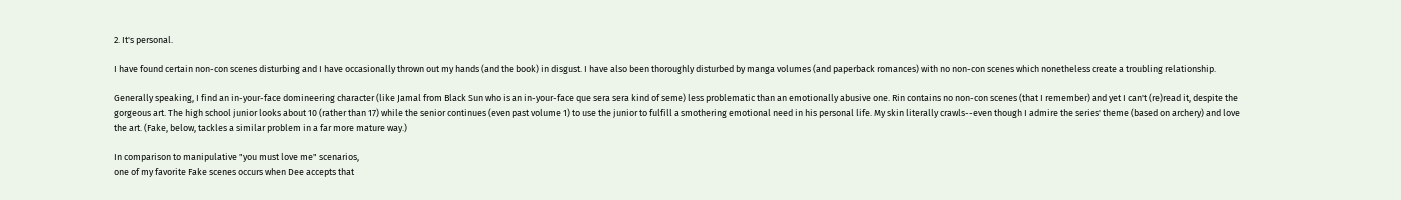2. It's personal.

I have found certain non-con scenes disturbing and I have occasionally thrown out my hands (and the book) in disgust. I have also been thoroughly disturbed by manga volumes (and paperback romances) with no non-con scenes which nonetheless create a troubling relationship.

Generally speaking, I find an in-your-face domineering character (like Jamal from Black Sun who is an in-your-face que sera sera kind of seme) less problematic than an emotionally abusive one. Rin contains no non-con scenes (that I remember) and yet I can't (re)read it, despite the gorgeous art. The high school junior looks about 10 (rather than 17) while the senior continues (even past volume 1) to use the junior to fulfill a smothering emotional need in his personal life. My skin literally crawls--even though I admire the series' theme (based on archery) and love the art. (Fake, below, tackles a similar problem in a far more mature way.)

In comparison to manipulative "you must love me" scenarios,
one of my favorite Fake scenes occurs when Dee accepts that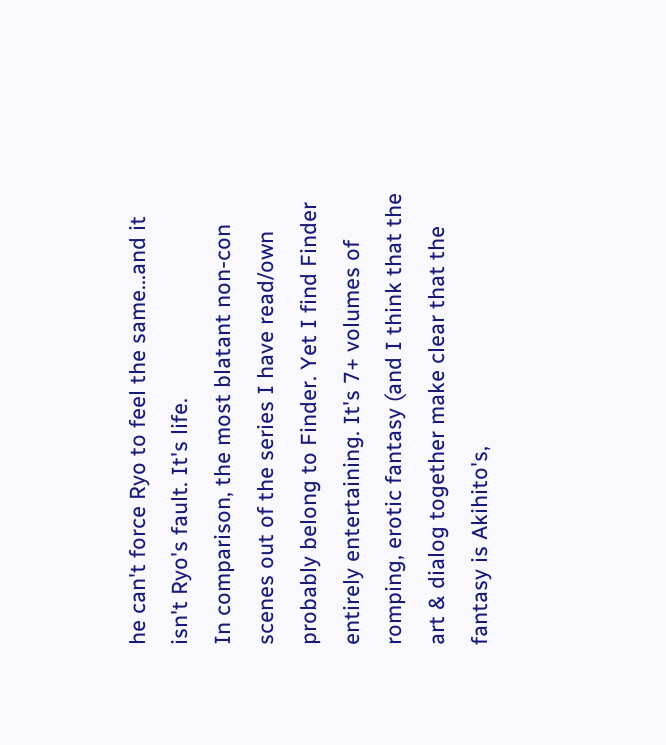he can't force Ryo to feel the same...and it isn't Ryo's fault. It's life.
In comparison, the most blatant non-con scenes out of the series I have read/own probably belong to Finder. Yet I find Finder entirely entertaining. It's 7+ volumes of romping, erotic fantasy (and I think that the art & dialog together make clear that the fantasy is Akihito's,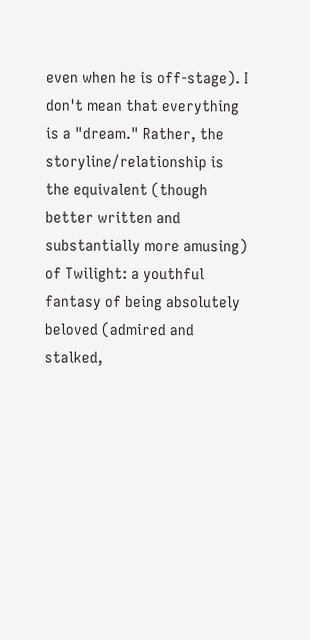even when he is off-stage). I don't mean that everything is a "dream." Rather, the storyline/relationship is the equivalent (though better written and substantially more amusing) of Twilight: a youthful fantasy of being absolutely beloved (admired and stalked,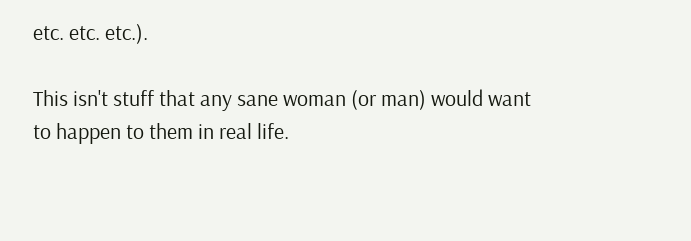etc. etc. etc.).

This isn't stuff that any sane woman (or man) would want to happen to them in real life.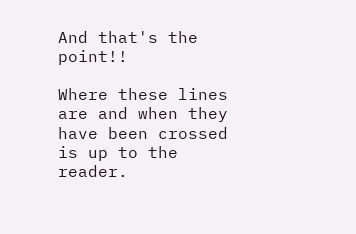And that's the point!!

Where these lines are and when they have been crossed is up to the reader.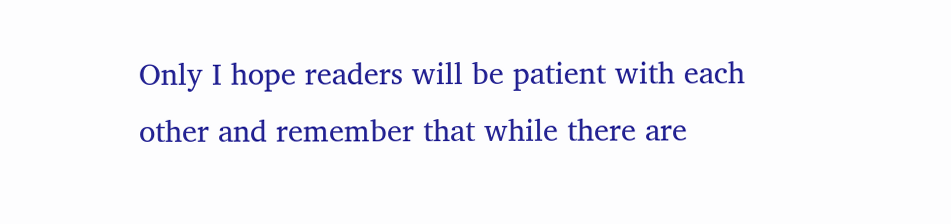Only I hope readers will be patient with each other and remember that while there are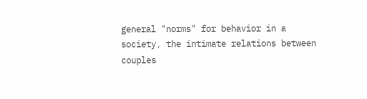general "norms" for behavior in a society, the intimate relations between couples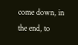come down, in the end, to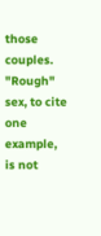those couples. "Rough" sex, to cite one example, is not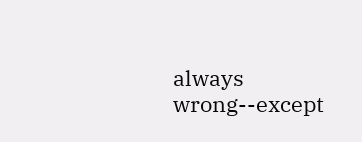always wrong--except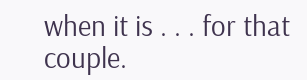when it is . . . for that couple.